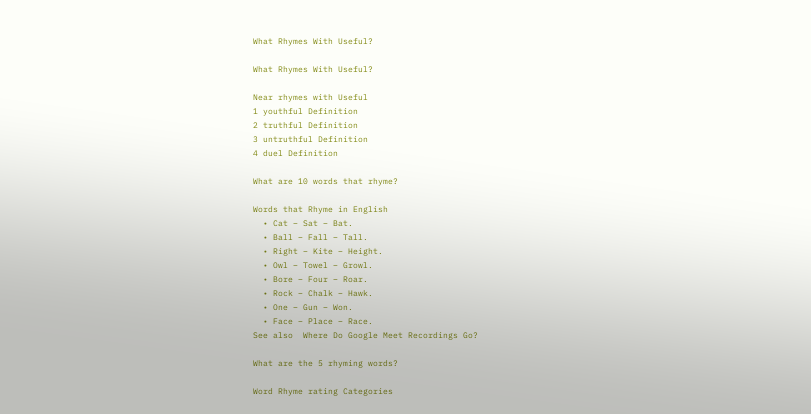What Rhymes With Useful?

What Rhymes With Useful?

Near rhymes with Useful
1 youthful Definition
2 truthful Definition
3 untruthful Definition
4 duel Definition

What are 10 words that rhyme?

Words that Rhyme in English
  • Cat – Sat – Bat.
  • Ball – Fall – Tall.
  • Right – Kite – Height.
  • Owl – Towel – Growl.
  • Bore – Four – Roar.
  • Rock – Chalk – Hawk.
  • One – Gun – Won.
  • Face – Place – Race.
See also  Where Do Google Meet Recordings Go?

What are the 5 rhyming words?

Word Rhyme rating Categories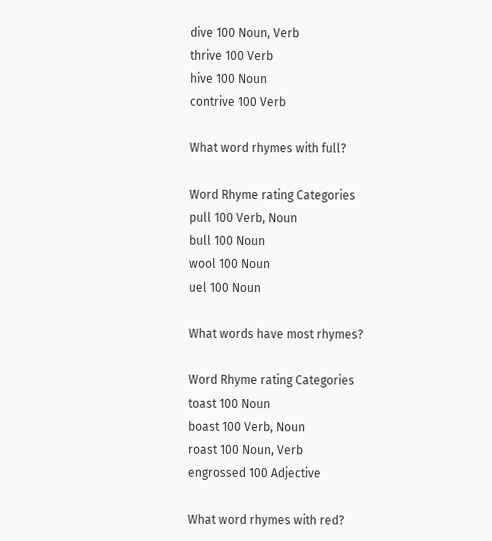dive 100 Noun, Verb
thrive 100 Verb
hive 100 Noun
contrive 100 Verb

What word rhymes with full?

Word Rhyme rating Categories
pull 100 Verb, Noun
bull 100 Noun
wool 100 Noun
uel 100 Noun

What words have most rhymes?

Word Rhyme rating Categories
toast 100 Noun
boast 100 Verb, Noun
roast 100 Noun, Verb
engrossed 100 Adjective

What word rhymes with red?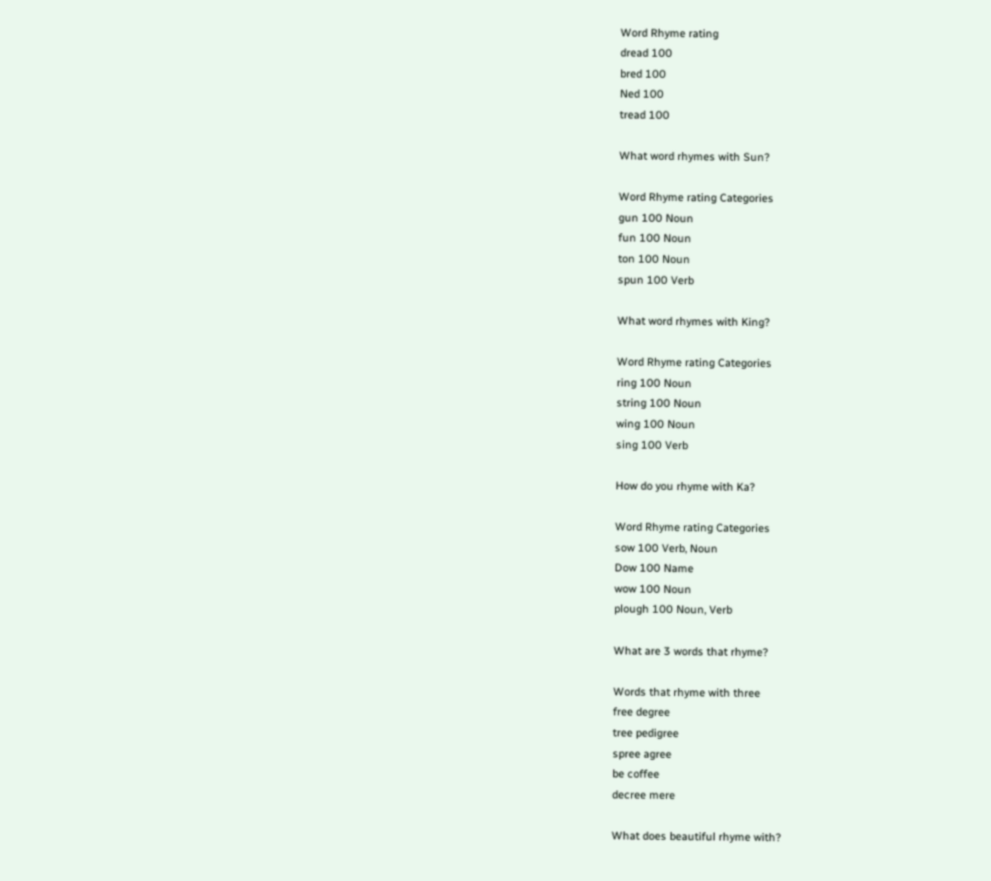Word Rhyme rating
dread 100
bred 100
Ned 100
tread 100

What word rhymes with Sun?

Word Rhyme rating Categories
gun 100 Noun
fun 100 Noun
ton 100 Noun
spun 100 Verb

What word rhymes with King?

Word Rhyme rating Categories
ring 100 Noun
string 100 Noun
wing 100 Noun
sing 100 Verb

How do you rhyme with Ka?

Word Rhyme rating Categories
sow 100 Verb, Noun
Dow 100 Name
wow 100 Noun
plough 100 Noun, Verb

What are 3 words that rhyme?

Words that rhyme with three
free degree
tree pedigree
spree agree
be coffee
decree mere

What does beautiful rhyme with?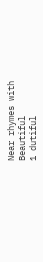Near rhymes with Beautiful
1 dutiful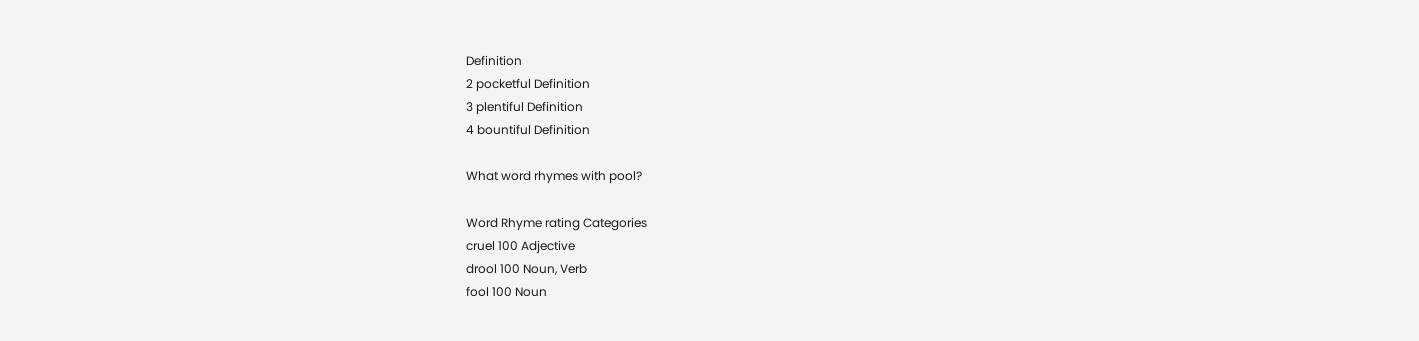Definition
2 pocketful Definition
3 plentiful Definition
4 bountiful Definition

What word rhymes with pool?

Word Rhyme rating Categories
cruel 100 Adjective
drool 100 Noun, Verb
fool 100 Noun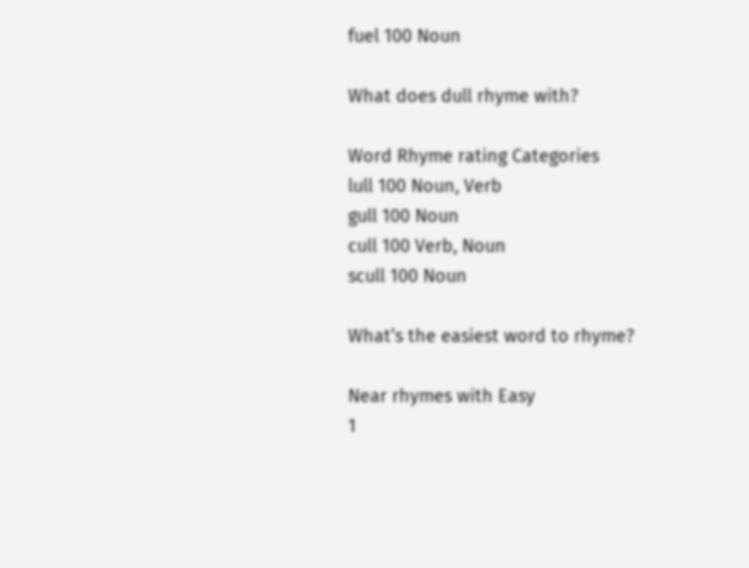fuel 100 Noun

What does dull rhyme with?

Word Rhyme rating Categories
lull 100 Noun, Verb
gull 100 Noun
cull 100 Verb, Noun
scull 100 Noun

What’s the easiest word to rhyme?

Near rhymes with Easy
1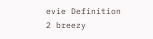evie Definition
2 breezy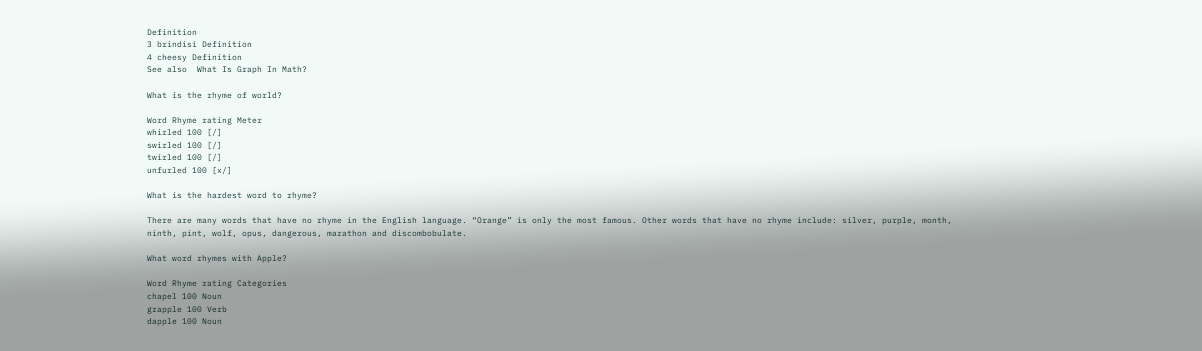Definition
3 brindisi Definition
4 cheesy Definition
See also  What Is Graph In Math?

What is the rhyme of world?

Word Rhyme rating Meter
whirled 100 [/]
swirled 100 [/]
twirled 100 [/]
unfurled 100 [x/]

What is the hardest word to rhyme?

There are many words that have no rhyme in the English language. “Orange” is only the most famous. Other words that have no rhyme include: silver, purple, month, ninth, pint, wolf, opus, dangerous, marathon and discombobulate.

What word rhymes with Apple?

Word Rhyme rating Categories
chapel 100 Noun
grapple 100 Verb
dapple 100 Noun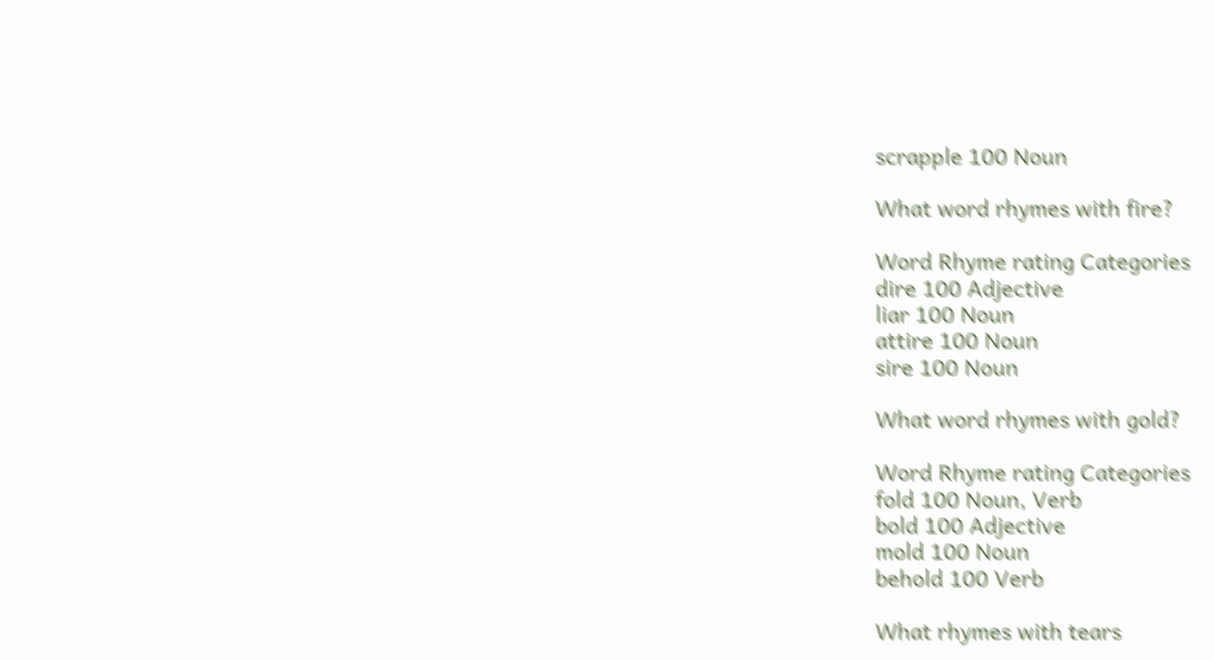scrapple 100 Noun

What word rhymes with fire?

Word Rhyme rating Categories
dire 100 Adjective
liar 100 Noun
attire 100 Noun
sire 100 Noun

What word rhymes with gold?

Word Rhyme rating Categories
fold 100 Noun, Verb
bold 100 Adjective
mold 100 Noun
behold 100 Verb

What rhymes with tears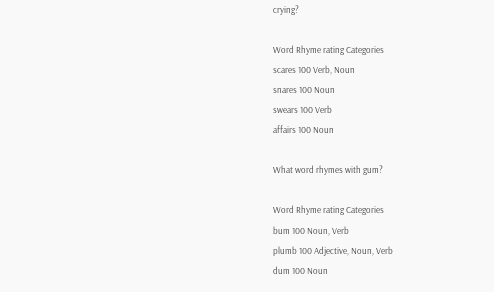crying?

Word Rhyme rating Categories
scares 100 Verb, Noun
snares 100 Noun
swears 100 Verb
affairs 100 Noun

What word rhymes with gum?

Word Rhyme rating Categories
bum 100 Noun, Verb
plumb 100 Adjective, Noun, Verb
dum 100 Noun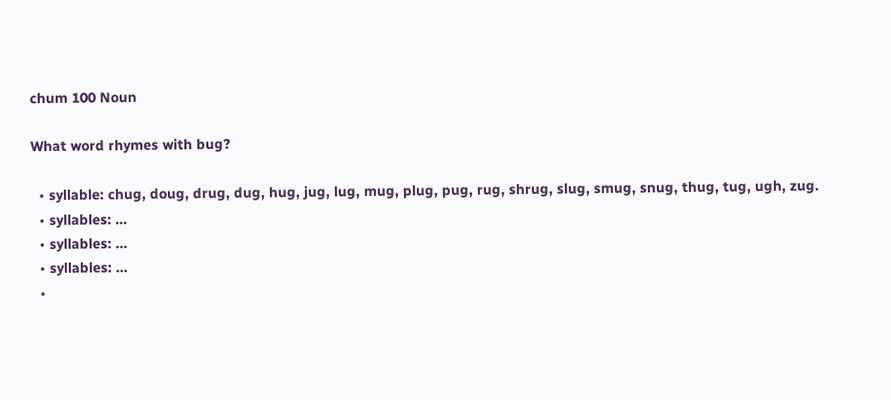chum 100 Noun

What word rhymes with bug?

  • syllable: chug, doug, drug, dug, hug, jug, lug, mug, plug, pug, rug, shrug, slug, smug, snug, thug, tug, ugh, zug.
  • syllables: …
  • syllables: …
  • syllables: …
  •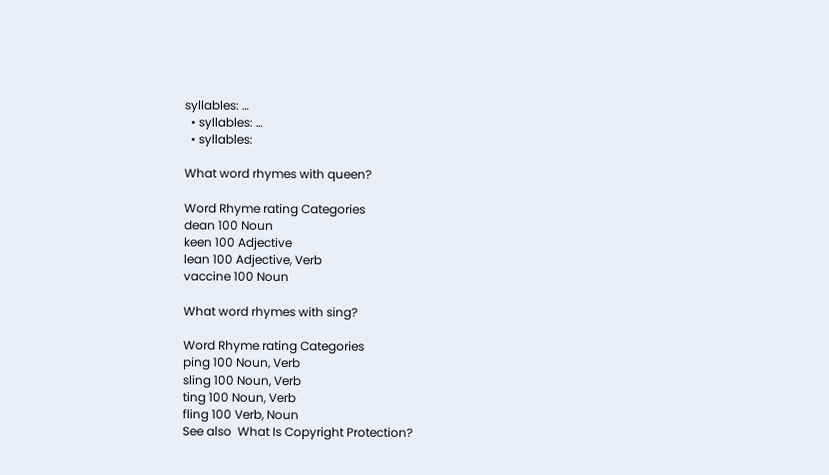syllables: …
  • syllables: …
  • syllables:

What word rhymes with queen?

Word Rhyme rating Categories
dean 100 Noun
keen 100 Adjective
lean 100 Adjective, Verb
vaccine 100 Noun

What word rhymes with sing?

Word Rhyme rating Categories
ping 100 Noun, Verb
sling 100 Noun, Verb
ting 100 Noun, Verb
fling 100 Verb, Noun
See also  What Is Copyright Protection?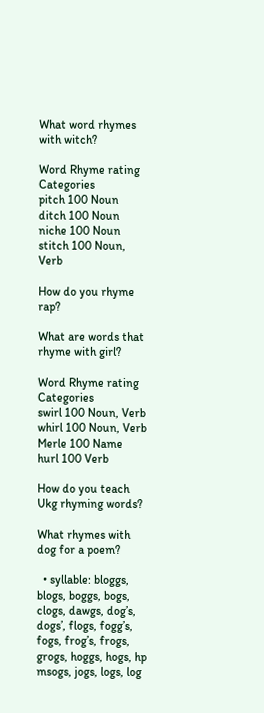What word rhymes with witch?

Word Rhyme rating Categories
pitch 100 Noun
ditch 100 Noun
niche 100 Noun
stitch 100 Noun, Verb

How do you rhyme rap?

What are words that rhyme with girl?

Word Rhyme rating Categories
swirl 100 Noun, Verb
whirl 100 Noun, Verb
Merle 100 Name
hurl 100 Verb

How do you teach Ukg rhyming words?

What rhymes with dog for a poem?

  • syllable: bloggs, blogs, boggs, bogs, clogs, dawgs, dog’s, dogs’, flogs, fogg’s, fogs, frog’s, frogs, grogs, hoggs, hogs, hp msogs, jogs, logs, log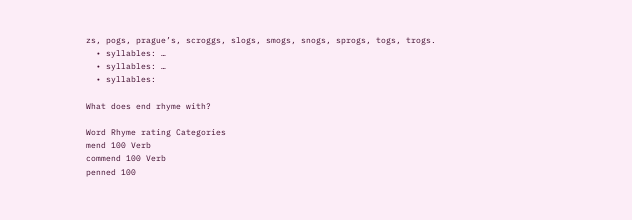zs, pogs, prague’s, scroggs, slogs, smogs, snogs, sprogs, togs, trogs.
  • syllables: …
  • syllables: …
  • syllables:

What does end rhyme with?

Word Rhyme rating Categories
mend 100 Verb
commend 100 Verb
penned 100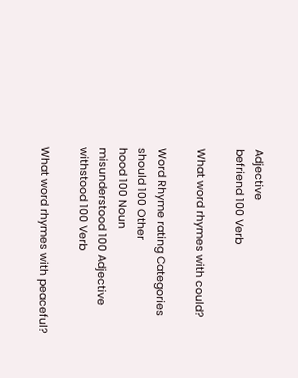Adjective
befriend 100 Verb

What word rhymes with could?

Word Rhyme rating Categories
should 100 Other
hood 100 Noun
misunderstood 100 Adjective
withstood 100 Verb

What word rhymes with peaceful?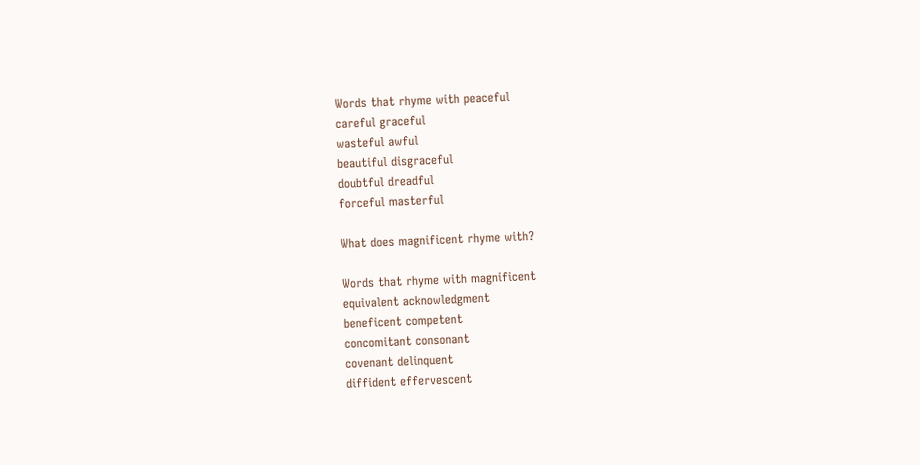Words that rhyme with peaceful
careful graceful
wasteful awful
beautiful disgraceful
doubtful dreadful
forceful masterful

What does magnificent rhyme with?

Words that rhyme with magnificent
equivalent acknowledgment
beneficent competent
concomitant consonant
covenant delinquent
diffident effervescent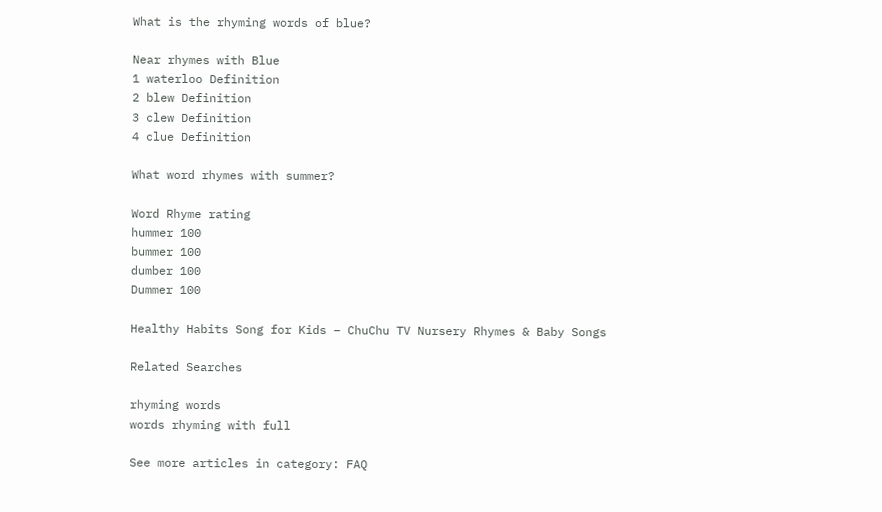What is the rhyming words of blue?

Near rhymes with Blue
1 waterloo Definition
2 blew Definition
3 clew Definition
4 clue Definition

What word rhymes with summer?

Word Rhyme rating
hummer 100
bummer 100
dumber 100
Dummer 100

Healthy Habits Song for Kids – ChuChu TV Nursery Rhymes & Baby Songs

Related Searches

rhyming words
words rhyming with full

See more articles in category: FAQ